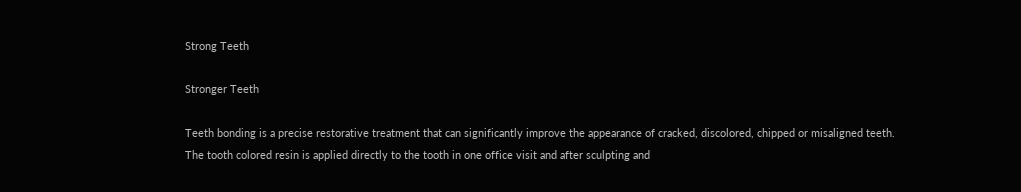Strong Teeth

Stronger Teeth

Teeth bonding is a precise restorative treatment that can significantly improve the appearance of cracked, discolored, chipped or misaligned teeth. The tooth colored resin is applied directly to the tooth in one office visit and after sculpting and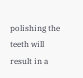polishing the teeth will result in a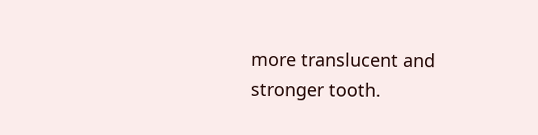more translucent and stronger tooth.